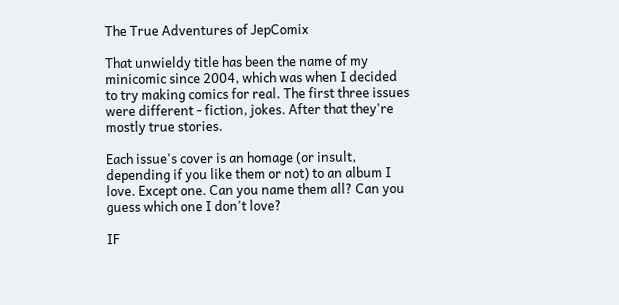The True Adventures of JepComix

That unwieldy title has been the name of my minicomic since 2004, which was when I decided to try making comics for real. The first three issues were different - fiction, jokes. After that they're  mostly true stories.

Each issue's cover is an homage (or insult, depending if you like them or not) to an album I love. Except one. Can you name them all? Can you guess which one I don't love?

IF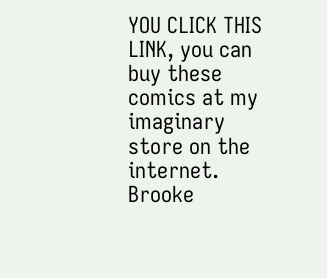YOU CLICK THIS LINK, you can buy these comics at my imaginary store on the internet. Brooke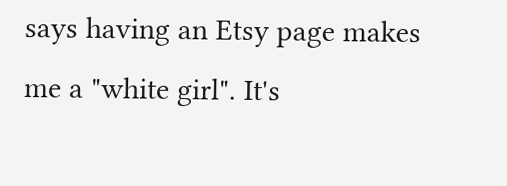says having an Etsy page makes me a "white girl". It's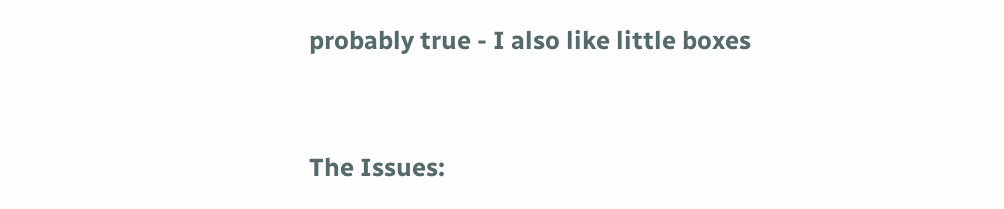probably true - I also like little boxes


The Issues: